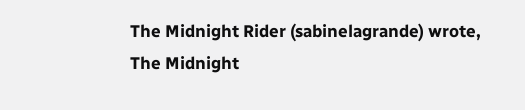The Midnight Rider (sabinelagrande) wrote,
The Midnight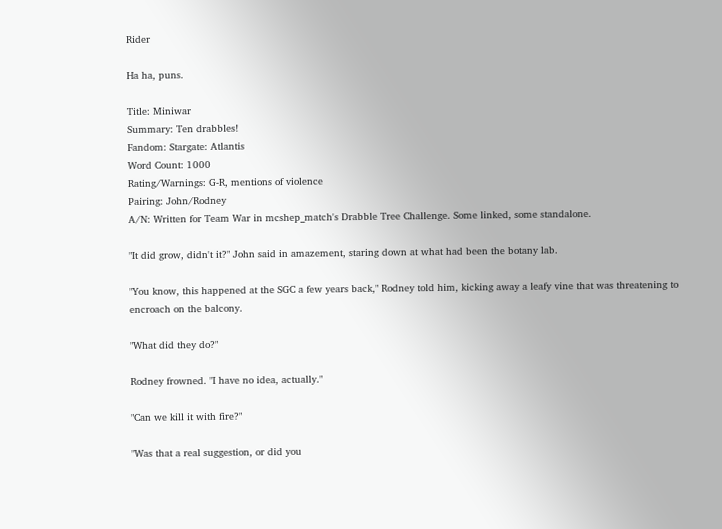Rider

Ha ha, puns.

Title: Miniwar
Summary: Ten drabbles!
Fandom: Stargate: Atlantis
Word Count: 1000
Rating/Warnings: G-R, mentions of violence
Pairing: John/Rodney
A/N: Written for Team War in mcshep_match's Drabble Tree Challenge. Some linked, some standalone.

"It did grow, didn't it?" John said in amazement, staring down at what had been the botany lab.

"You know, this happened at the SGC a few years back," Rodney told him, kicking away a leafy vine that was threatening to encroach on the balcony.

"What did they do?"

Rodney frowned. "I have no idea, actually."

"Can we kill it with fire?"

"Was that a real suggestion, or did you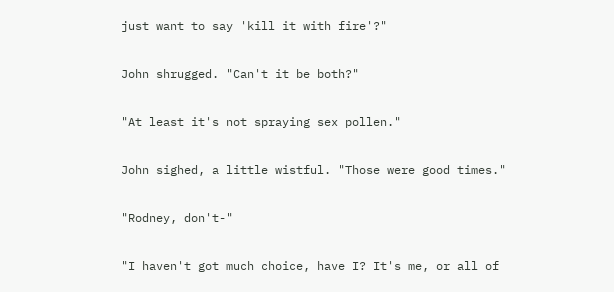just want to say 'kill it with fire'?"

John shrugged. "Can't it be both?"

"At least it's not spraying sex pollen."

John sighed, a little wistful. "Those were good times."

"Rodney, don't-"

"I haven't got much choice, have I? It's me, or all of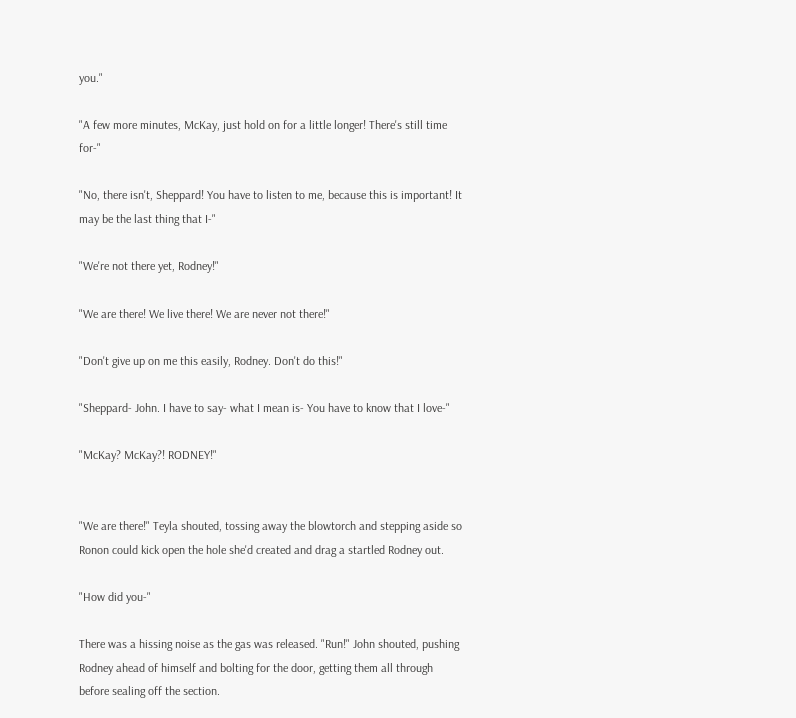you."

"A few more minutes, McKay, just hold on for a little longer! There's still time for-"

"No, there isn't, Sheppard! You have to listen to me, because this is important! It may be the last thing that I-"

"We're not there yet, Rodney!"

"We are there! We live there! We are never not there!"

"Don't give up on me this easily, Rodney. Don't do this!"

"Sheppard- John. I have to say- what I mean is- You have to know that I love-"

"McKay? McKay?! RODNEY!"


"We are there!" Teyla shouted, tossing away the blowtorch and stepping aside so Ronon could kick open the hole she'd created and drag a startled Rodney out.

"How did you-"

There was a hissing noise as the gas was released. "Run!" John shouted, pushing Rodney ahead of himself and bolting for the door, getting them all through before sealing off the section.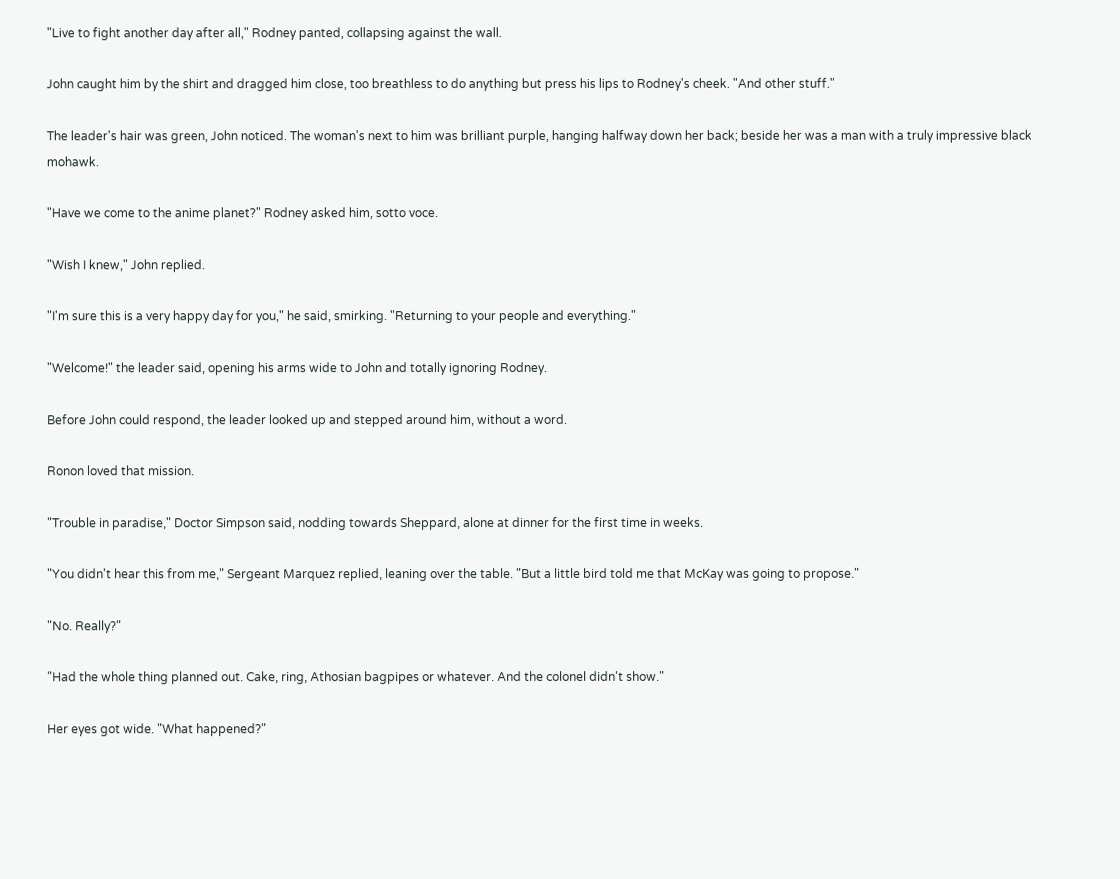"Live to fight another day after all," Rodney panted, collapsing against the wall.

John caught him by the shirt and dragged him close, too breathless to do anything but press his lips to Rodney's cheek. "And other stuff."

The leader's hair was green, John noticed. The woman's next to him was brilliant purple, hanging halfway down her back; beside her was a man with a truly impressive black mohawk.

"Have we come to the anime planet?" Rodney asked him, sotto voce.

"Wish I knew," John replied.

"I'm sure this is a very happy day for you," he said, smirking. "Returning to your people and everything."

"Welcome!" the leader said, opening his arms wide to John and totally ignoring Rodney.

Before John could respond, the leader looked up and stepped around him, without a word.

Ronon loved that mission.

"Trouble in paradise," Doctor Simpson said, nodding towards Sheppard, alone at dinner for the first time in weeks.

"You didn't hear this from me," Sergeant Marquez replied, leaning over the table. "But a little bird told me that McKay was going to propose."

"No. Really?"

"Had the whole thing planned out. Cake, ring, Athosian bagpipes or whatever. And the colonel didn't show."

Her eyes got wide. "What happened?"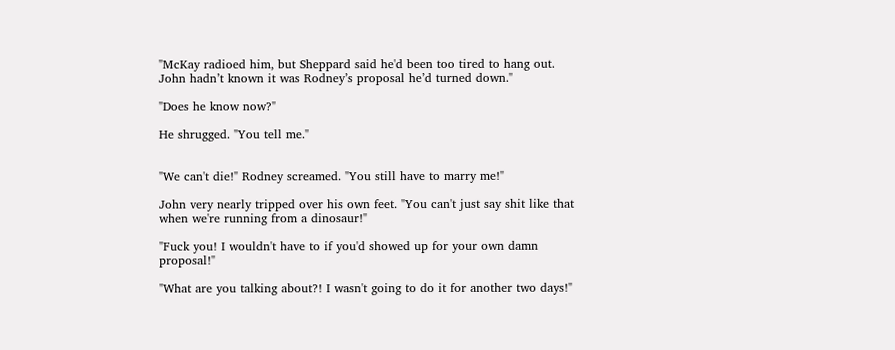"McKay radioed him, but Sheppard said he'd been too tired to hang out. John hadn’t known it was Rodney’s proposal he’d turned down."

"Does he know now?"

He shrugged. "You tell me."


"We can't die!" Rodney screamed. "You still have to marry me!"

John very nearly tripped over his own feet. "You can't just say shit like that when we're running from a dinosaur!"

"Fuck you! I wouldn't have to if you'd showed up for your own damn proposal!"

"What are you talking about?! I wasn't going to do it for another two days!"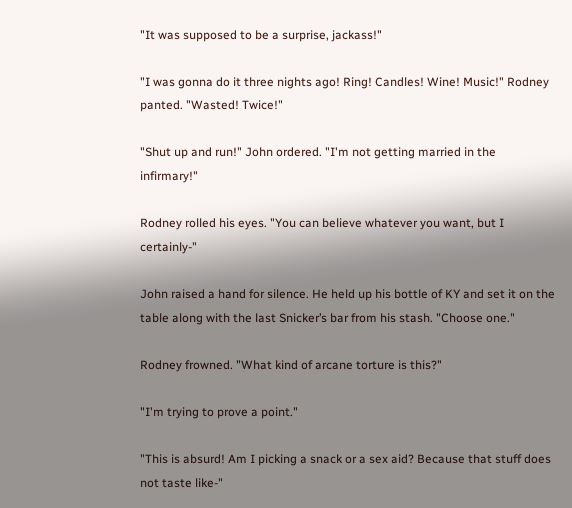"It was supposed to be a surprise, jackass!"

"I was gonna do it three nights ago! Ring! Candles! Wine! Music!" Rodney panted. "Wasted! Twice!"

"Shut up and run!" John ordered. "I'm not getting married in the infirmary!"

Rodney rolled his eyes. "You can believe whatever you want, but I certainly-"

John raised a hand for silence. He held up his bottle of KY and set it on the table along with the last Snicker’s bar from his stash. "Choose one."

Rodney frowned. "What kind of arcane torture is this?"

"I'm trying to prove a point."

"This is absurd! Am I picking a snack or a sex aid? Because that stuff does not taste like-"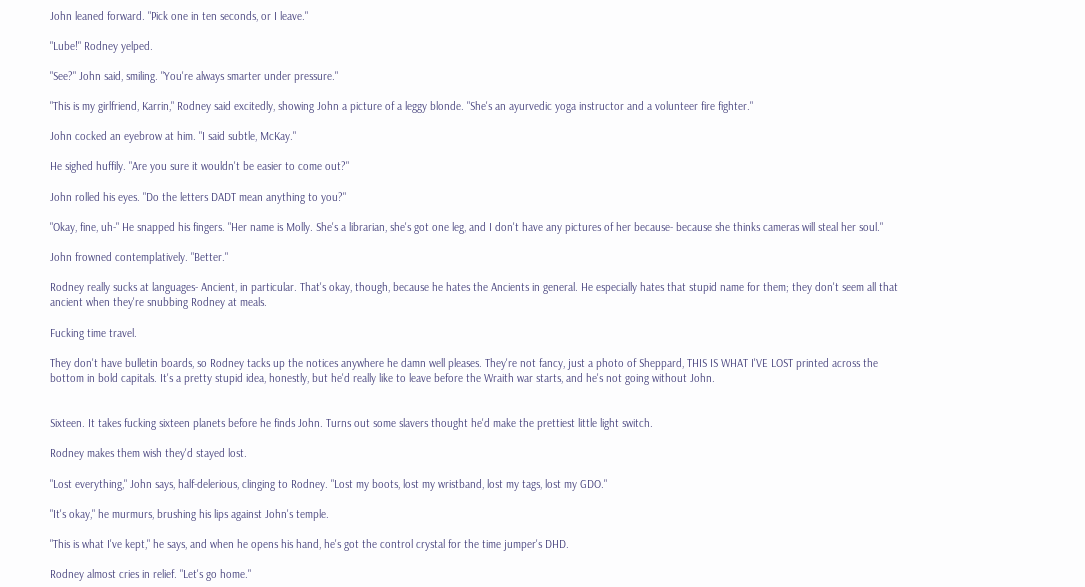John leaned forward. "Pick one in ten seconds, or I leave."

"Lube!" Rodney yelped.

"See?" John said, smiling. "You're always smarter under pressure."

"This is my girlfriend, Karrin," Rodney said excitedly, showing John a picture of a leggy blonde. "She's an ayurvedic yoga instructor and a volunteer fire fighter."

John cocked an eyebrow at him. "I said subtle, McKay."

He sighed huffily. "Are you sure it wouldn't be easier to come out?"

John rolled his eyes. "Do the letters DADT mean anything to you?"

"Okay, fine, uh-" He snapped his fingers. "Her name is Molly. She's a librarian, she's got one leg, and I don't have any pictures of her because- because she thinks cameras will steal her soul."

John frowned contemplatively. "Better."

Rodney really sucks at languages- Ancient, in particular. That's okay, though, because he hates the Ancients in general. He especially hates that stupid name for them; they don't seem all that ancient when they're snubbing Rodney at meals.

Fucking time travel.

They don't have bulletin boards, so Rodney tacks up the notices anywhere he damn well pleases. They're not fancy, just a photo of Sheppard, THIS IS WHAT I'VE LOST printed across the bottom in bold capitals. It's a pretty stupid idea, honestly, but he'd really like to leave before the Wraith war starts, and he's not going without John.


Sixteen. It takes fucking sixteen planets before he finds John. Turns out some slavers thought he'd make the prettiest little light switch.

Rodney makes them wish they'd stayed lost.

"Lost everything," John says, half-delerious, clinging to Rodney. "Lost my boots, lost my wristband, lost my tags, lost my GDO."

"It's okay," he murmurs, brushing his lips against John's temple.

"This is what I've kept," he says, and when he opens his hand, he's got the control crystal for the time jumper's DHD.

Rodney almost cries in relief. "Let's go home."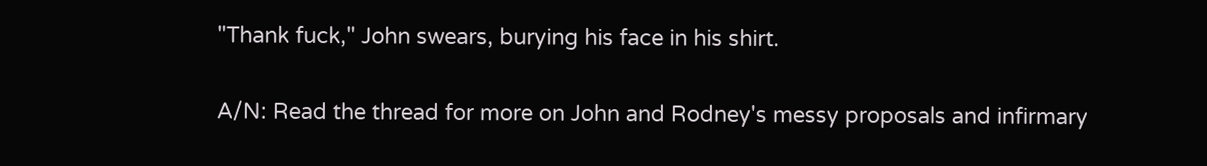"Thank fuck," John swears, burying his face in his shirt.

A/N: Read the thread for more on John and Rodney's messy proposals and infirmary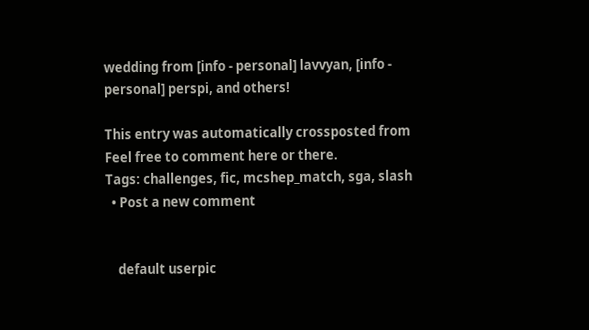wedding from [info - personal] lavvyan, [info - personal] perspi, and others!

This entry was automatically crossposted from Feel free to comment here or there.
Tags: challenges, fic, mcshep_match, sga, slash
  • Post a new comment


    default userpic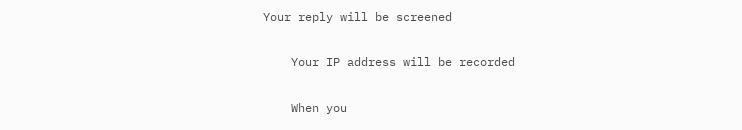Your reply will be screened

    Your IP address will be recorded

    When you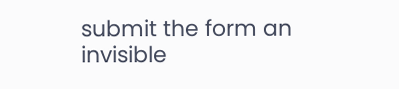submit the form an invisible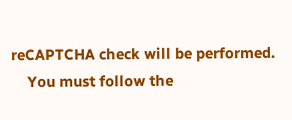reCAPTCHA check will be performed.
    You must follow the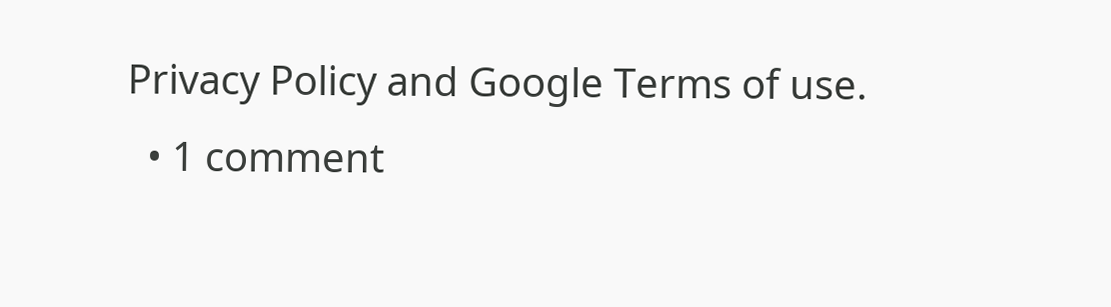Privacy Policy and Google Terms of use.
  • 1 comment